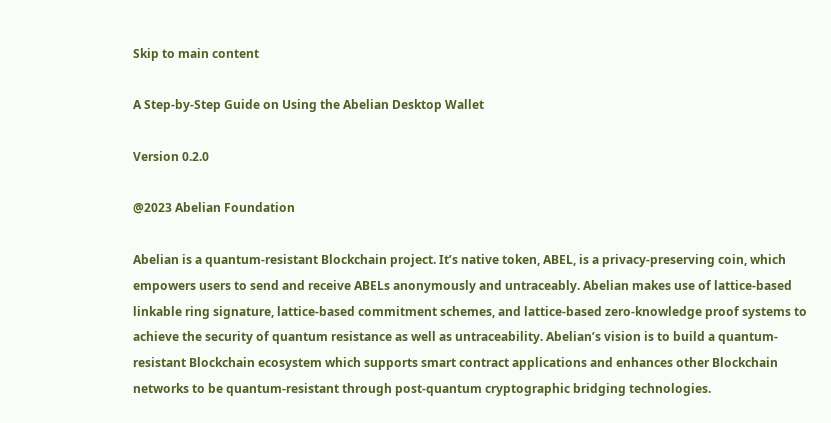Skip to main content

A Step-by-Step Guide on Using the Abelian Desktop Wallet

Version 0.2.0

@2023 Abelian Foundation

Abelian is a quantum-resistant Blockchain project. It’s native token, ABEL, is a privacy-preserving coin, which empowers users to send and receive ABELs anonymously and untraceably. Abelian makes use of lattice-based linkable ring signature, lattice-based commitment schemes, and lattice-based zero-knowledge proof systems to achieve the security of quantum resistance as well as untraceability. Abelian’s vision is to build a quantum-resistant Blockchain ecosystem which supports smart contract applications and enhances other Blockchain networks to be quantum-resistant through post-quantum cryptographic bridging technologies.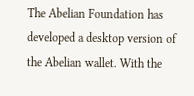The Abelian Foundation has developed a desktop version of the Abelian wallet. With the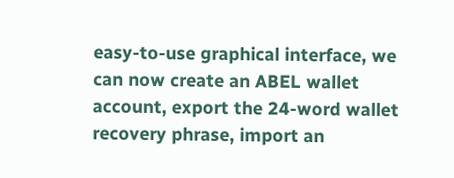easy-to-use graphical interface, we can now create an ABEL wallet account, export the 24-word wallet recovery phrase, import an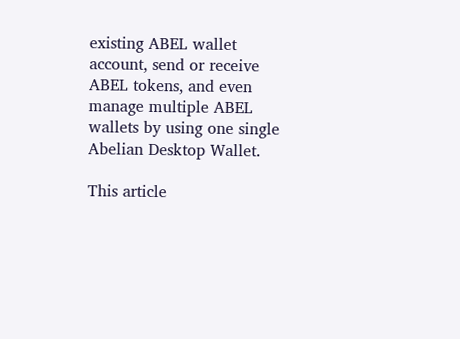existing ABEL wallet account, send or receive ABEL tokens, and even manage multiple ABEL wallets by using one single Abelian Desktop Wallet.

This article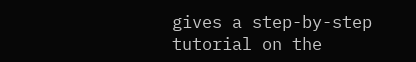gives a step-by-step tutorial on the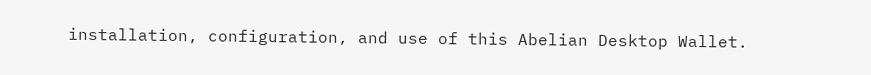installation, configuration, and use of this Abelian Desktop Wallet.